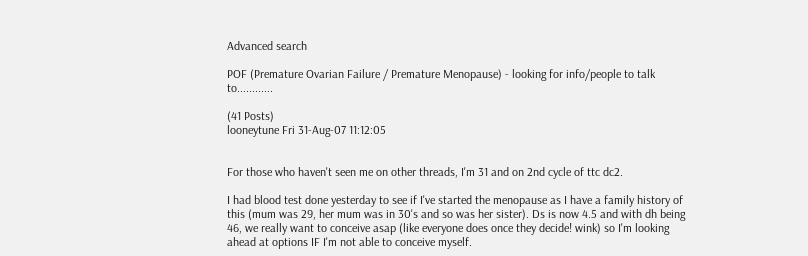Advanced search

POF (Premature Ovarian Failure / Premature Menopause) - looking for info/people to talk to............

(41 Posts)
looneytune Fri 31-Aug-07 11:12:05


For those who haven't seen me on other threads, I'm 31 and on 2nd cycle of ttc dc2.

I had blood test done yesterday to see if I've started the menopause as I have a family history of this (mum was 29, her mum was in 30's and so was her sister). Ds is now 4.5 and with dh being 46, we really want to conceive asap (like everyone does once they decide! wink) so I'm looking ahead at options IF I'm not able to conceive myself.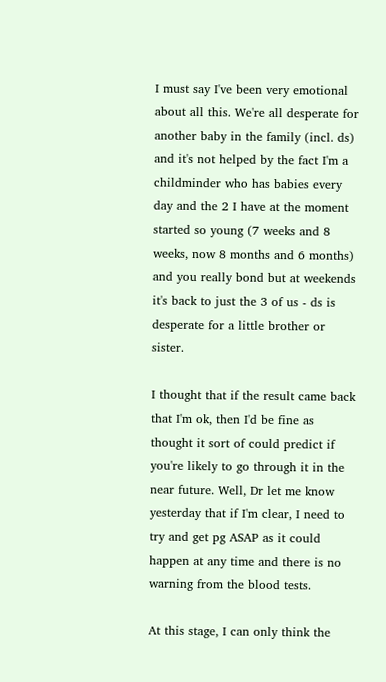I must say I've been very emotional about all this. We're all desperate for another baby in the family (incl. ds) and it's not helped by the fact I'm a childminder who has babies every day and the 2 I have at the moment started so young (7 weeks and 8 weeks, now 8 months and 6 months) and you really bond but at weekends it's back to just the 3 of us - ds is desperate for a little brother or sister.

I thought that if the result came back that I'm ok, then I'd be fine as thought it sort of could predict if you're likely to go through it in the near future. Well, Dr let me know yesterday that if I'm clear, I need to try and get pg ASAP as it could happen at any time and there is no warning from the blood tests.

At this stage, I can only think the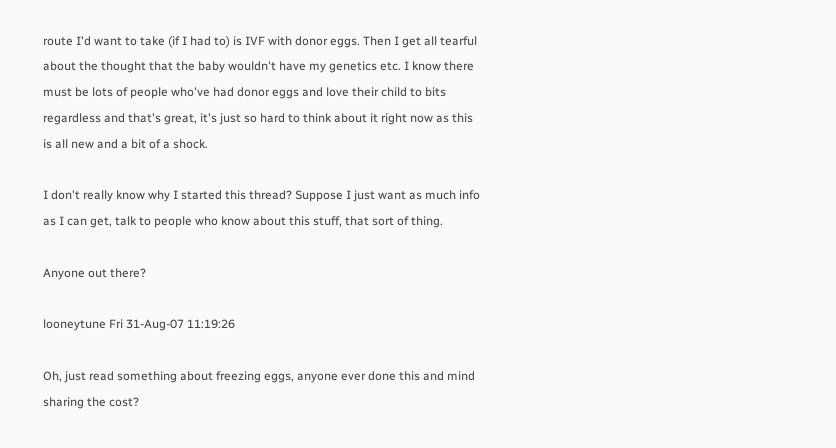route I'd want to take (if I had to) is IVF with donor eggs. Then I get all tearful about the thought that the baby wouldn't have my genetics etc. I know there must be lots of people who've had donor eggs and love their child to bits regardless and that's great, it's just so hard to think about it right now as this is all new and a bit of a shock.

I don't really know why I started this thread? Suppose I just want as much info as I can get, talk to people who know about this stuff, that sort of thing.

Anyone out there?

looneytune Fri 31-Aug-07 11:19:26

Oh, just read something about freezing eggs, anyone ever done this and mind sharing the cost?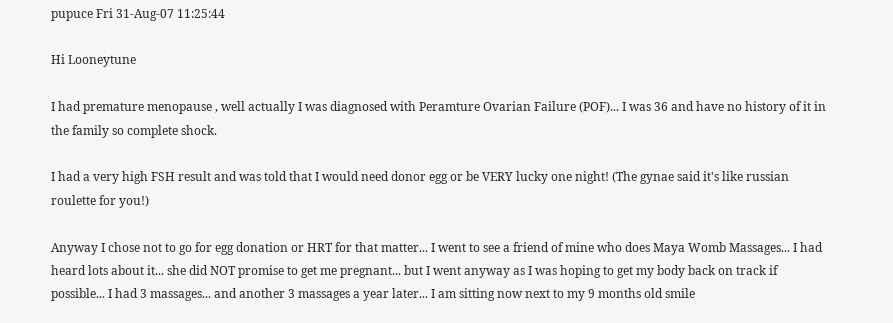pupuce Fri 31-Aug-07 11:25:44

Hi Looneytune

I had premature menopause , well actually I was diagnosed with Peramture Ovarian Failure (POF)... I was 36 and have no history of it in the family so complete shock.

I had a very high FSH result and was told that I would need donor egg or be VERY lucky one night! (The gynae said it's like russian roulette for you!)

Anyway I chose not to go for egg donation or HRT for that matter... I went to see a friend of mine who does Maya Womb Massages... I had heard lots about it... she did NOT promise to get me pregnant... but I went anyway as I was hoping to get my body back on track if possible... I had 3 massages... and another 3 massages a year later... I am sitting now next to my 9 months old smile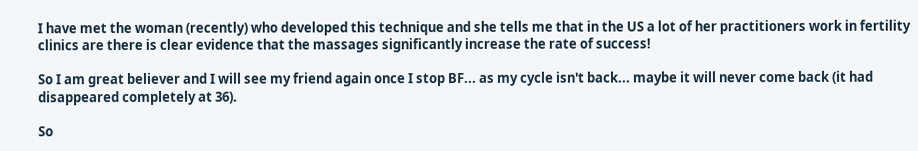I have met the woman (recently) who developed this technique and she tells me that in the US a lot of her practitioners work in fertility clinics are there is clear evidence that the massages significantly increase the rate of success!

So I am great believer and I will see my friend again once I stop BF... as my cycle isn't back... maybe it will never come back (it had disappeared completely at 36).

So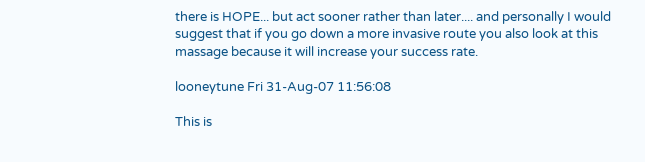there is HOPE... but act sooner rather than later.... and personally I would suggest that if you go down a more invasive route you also look at this massage because it will increase your success rate.

looneytune Fri 31-Aug-07 11:56:08

This is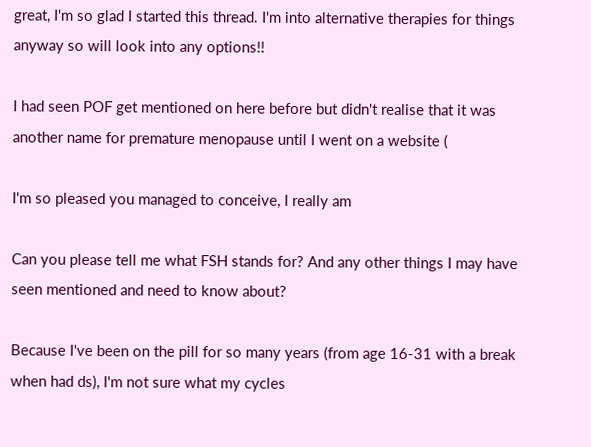great, I'm so glad I started this thread. I'm into alternative therapies for things anyway so will look into any options!!

I had seen POF get mentioned on here before but didn't realise that it was another name for premature menopause until I went on a website (

I'm so pleased you managed to conceive, I really am

Can you please tell me what FSH stands for? And any other things I may have seen mentioned and need to know about?

Because I've been on the pill for so many years (from age 16-31 with a break when had ds), I'm not sure what my cycles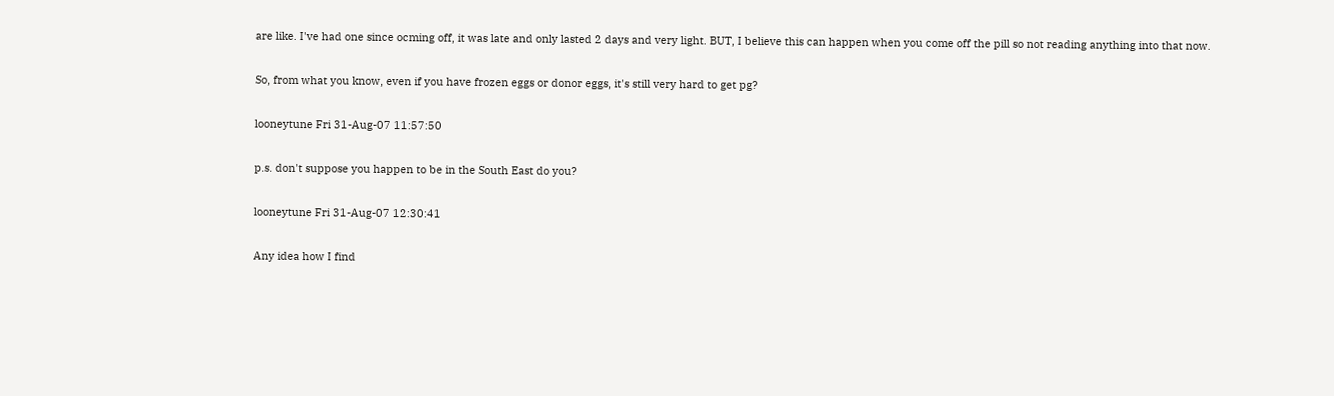are like. I've had one since ocming off, it was late and only lasted 2 days and very light. BUT, I believe this can happen when you come off the pill so not reading anything into that now.

So, from what you know, even if you have frozen eggs or donor eggs, it's still very hard to get pg?

looneytune Fri 31-Aug-07 11:57:50

p.s. don't suppose you happen to be in the South East do you?

looneytune Fri 31-Aug-07 12:30:41

Any idea how I find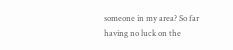someone in my area? So far having no luck on the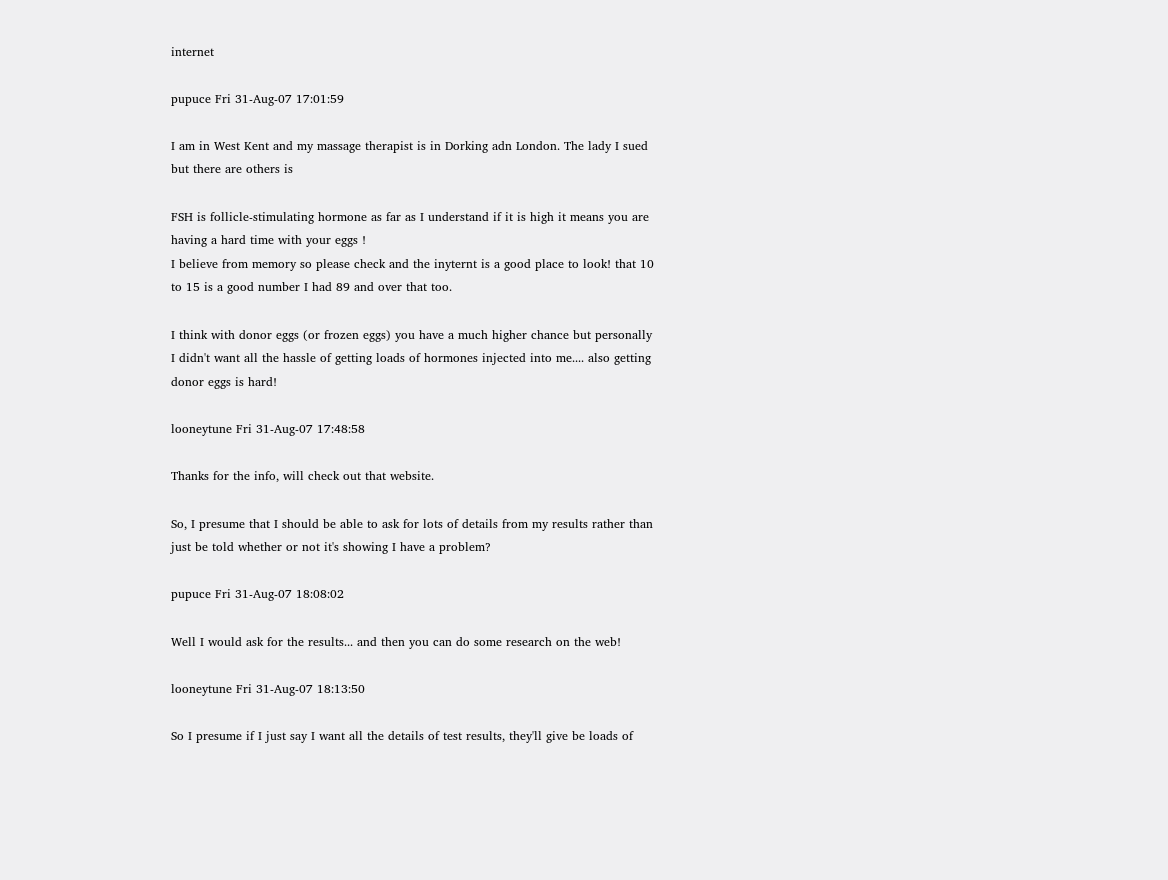internet

pupuce Fri 31-Aug-07 17:01:59

I am in West Kent and my massage therapist is in Dorking adn London. The lady I sued but there are others is

FSH is follicle-stimulating hormone as far as I understand if it is high it means you are having a hard time with your eggs !
I believe from memory so please check and the inyternt is a good place to look! that 10 to 15 is a good number I had 89 and over that too.

I think with donor eggs (or frozen eggs) you have a much higher chance but personally I didn't want all the hassle of getting loads of hormones injected into me.... also getting donor eggs is hard!

looneytune Fri 31-Aug-07 17:48:58

Thanks for the info, will check out that website.

So, I presume that I should be able to ask for lots of details from my results rather than just be told whether or not it's showing I have a problem?

pupuce Fri 31-Aug-07 18:08:02

Well I would ask for the results... and then you can do some research on the web!

looneytune Fri 31-Aug-07 18:13:50

So I presume if I just say I want all the details of test results, they'll give be loads of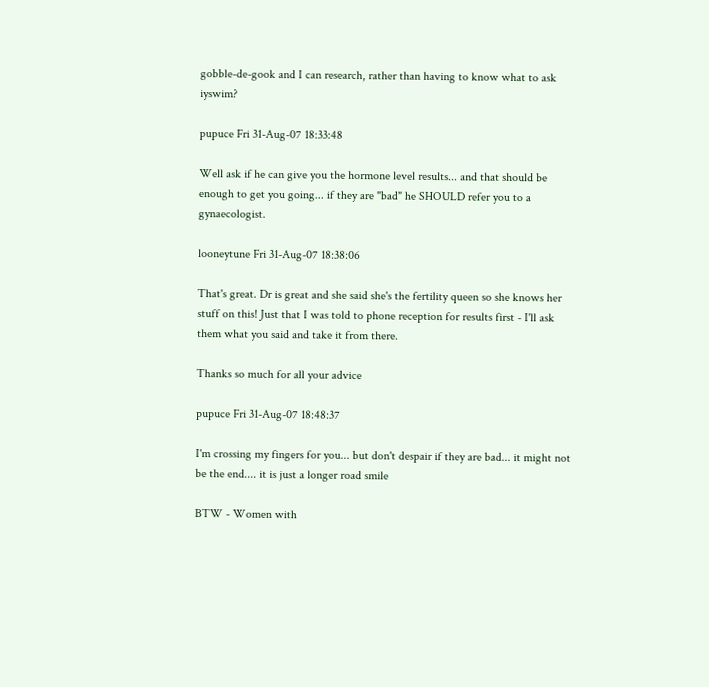gobble-de-gook and I can research, rather than having to know what to ask iyswim?

pupuce Fri 31-Aug-07 18:33:48

Well ask if he can give you the hormone level results... and that should be enough to get you going... if they are "bad" he SHOULD refer you to a gynaecologist.

looneytune Fri 31-Aug-07 18:38:06

That's great. Dr is great and she said she's the fertility queen so she knows her stuff on this! Just that I was told to phone reception for results first - I'll ask them what you said and take it from there.

Thanks so much for all your advice

pupuce Fri 31-Aug-07 18:48:37

I'm crossing my fingers for you... but don't despair if they are bad... it might not be the end.... it is just a longer road smile

BTW - Women with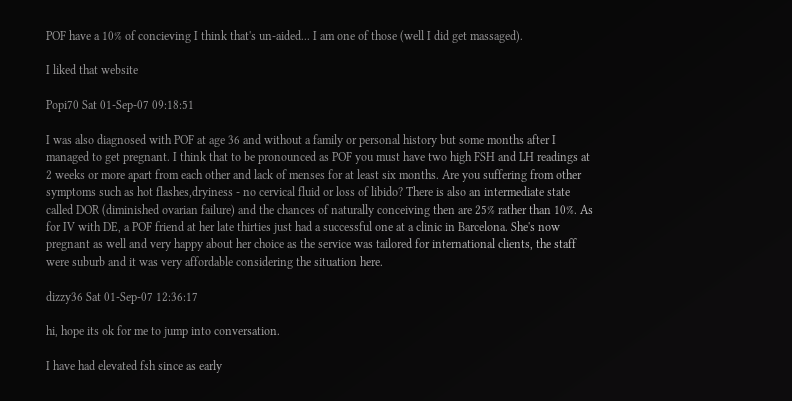POF have a 10% of concieving I think that's un-aided... I am one of those (well I did get massaged).

I liked that website

Popi70 Sat 01-Sep-07 09:18:51

I was also diagnosed with POF at age 36 and without a family or personal history but some months after I managed to get pregnant. I think that to be pronounced as POF you must have two high FSH and LH readings at 2 weeks or more apart from each other and lack of menses for at least six months. Are you suffering from other symptoms such as hot flashes,dryiness - no cervical fluid or loss of libido? There is also an intermediate state called DOR (diminished ovarian failure) and the chances of naturally conceiving then are 25% rather than 10%. As for IV with DE, a POF friend at her late thirties just had a successful one at a clinic in Barcelona. She's now pregnant as well and very happy about her choice as the service was tailored for international clients, the staff were suburb and it was very affordable considering the situation here.

dizzy36 Sat 01-Sep-07 12:36:17

hi, hope its ok for me to jump into conversation.

I have had elevated fsh since as early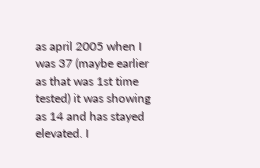as april 2005 when I was 37 (maybe earlier as that was 1st time tested) it was showing as 14 and has stayed elevated. I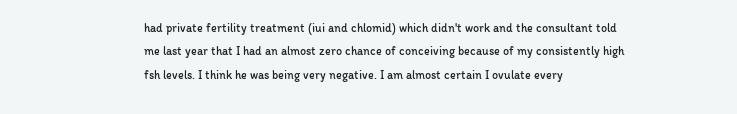had private fertility treatment (iui and chlomid) which didn't work and the consultant told me last year that I had an almost zero chance of conceiving because of my consistently high fsh levels. I think he was being very negative. I am almost certain I ovulate every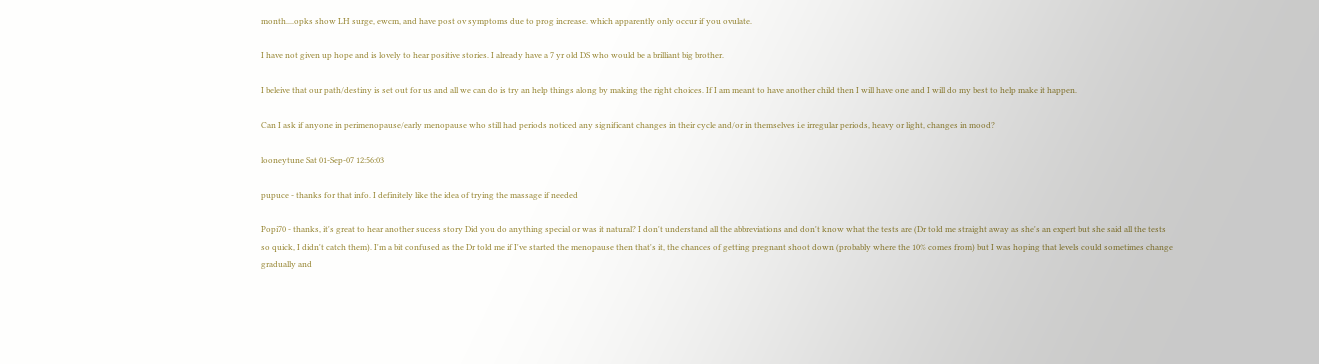month....opks show LH surge, ewcm, and have post ov symptoms due to prog increase. which apparently only occur if you ovulate.

I have not given up hope and is lovely to hear positive stories. I already have a 7 yr old DS who would be a brilliant big brother.

I beleive that our path/destiny is set out for us and all we can do is try an help things along by making the right choices. If I am meant to have another child then I will have one and I will do my best to help make it happen.

Can I ask if anyone in perimenopause/early menopause who still had periods noticed any significant changes in their cycle and/or in themselves i.e irregular periods, heavy or light, changes in mood?

looneytune Sat 01-Sep-07 12:56:03

pupuce - thanks for that info. I definitely like the idea of trying the massage if needed

Popi70 - thanks, it's great to hear another sucess story Did you do anything special or was it natural? I don't understand all the abbreviations and don't know what the tests are (Dr told me straight away as she's an expert but she said all the tests so quick, I didn't catch them). I'm a bit confused as the Dr told me if I've started the menopause then that's it, the chances of getting pregnant shoot down (probably where the 10% comes from) but I was hoping that levels could sometimes change gradually and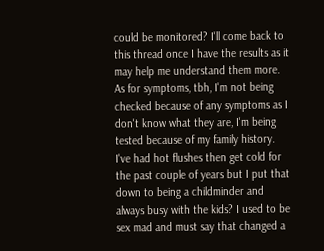could be monitored? I'll come back to this thread once I have the results as it may help me understand them more. As for symptoms, tbh, I'm not being checked because of any symptoms as I don't know what they are, I'm being tested because of my family history. I've had hot flushes then get cold for the past couple of years but I put that down to being a childminder and always busy with the kids? I used to be sex mad and must say that changed a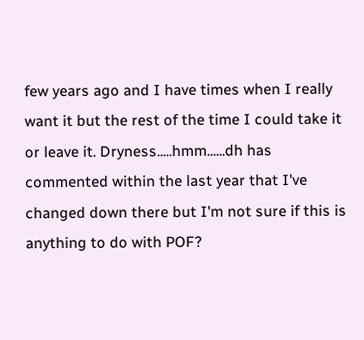few years ago and I have times when I really want it but the rest of the time I could take it or leave it. Dryness.....hmm......dh has commented within the last year that I've changed down there but I'm not sure if this is anything to do with POF?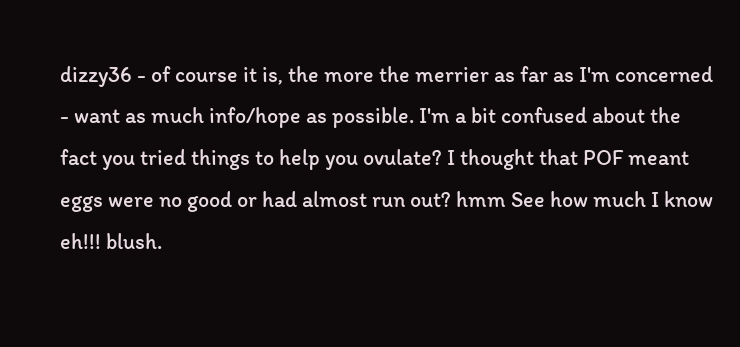dizzy36 - of course it is, the more the merrier as far as I'm concerned - want as much info/hope as possible. I'm a bit confused about the fact you tried things to help you ovulate? I thought that POF meant eggs were no good or had almost run out? hmm See how much I know eh!!! blush.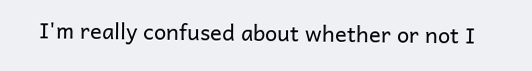I'm really confused about whether or not I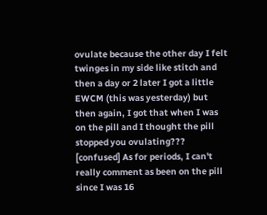ovulate because the other day I felt twinges in my side like stitch and then a day or 2 later I got a little EWCM (this was yesterday) but then again, I got that when I was on the pill and I thought the pill stopped you ovulating??? [confused] As for periods, I can't really comment as been on the pill since I was 16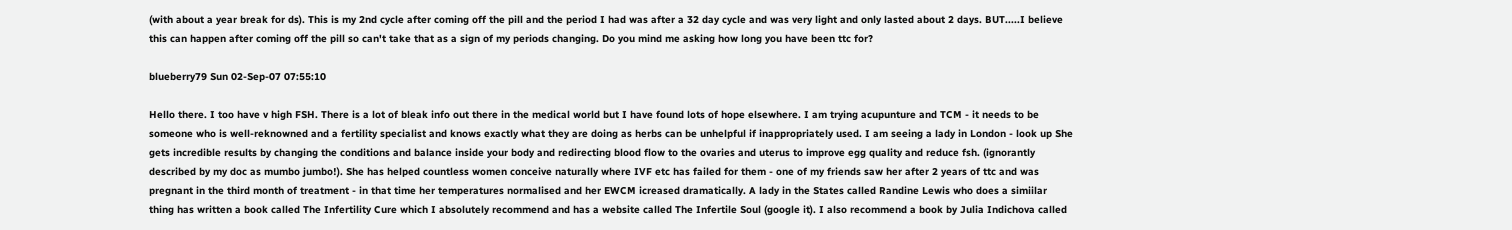(with about a year break for ds). This is my 2nd cycle after coming off the pill and the period I had was after a 32 day cycle and was very light and only lasted about 2 days. BUT.....I believe this can happen after coming off the pill so can't take that as a sign of my periods changing. Do you mind me asking how long you have been ttc for?

blueberry79 Sun 02-Sep-07 07:55:10

Hello there. I too have v high FSH. There is a lot of bleak info out there in the medical world but I have found lots of hope elsewhere. I am trying acupunture and TCM - it needs to be someone who is well-reknowned and a fertility specialist and knows exactly what they are doing as herbs can be unhelpful if inappropriately used. I am seeing a lady in London - look up She gets incredible results by changing the conditions and balance inside your body and redirecting blood flow to the ovaries and uterus to improve egg quality and reduce fsh. (ignorantly described by my doc as mumbo jumbo!). She has helped countless women conceive naturally where IVF etc has failed for them - one of my friends saw her after 2 years of ttc and was pregnant in the third month of treatment - in that time her temperatures normalised and her EWCM icreased dramatically. A lady in the States called Randine Lewis who does a simiilar thing has written a book called The Infertility Cure which I absolutely recommend and has a website called The Infertile Soul (google it). I also recommend a book by Julia Indichova called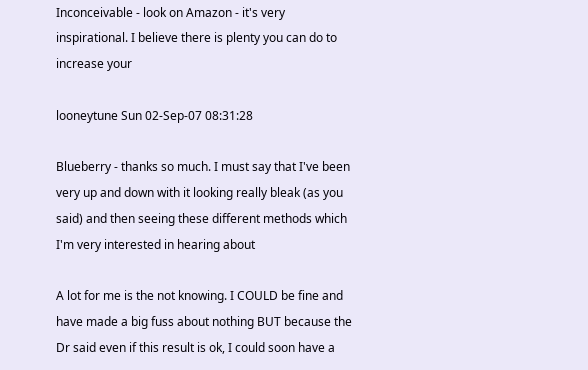Inconceivable - look on Amazon - it's very inspirational. I believe there is plenty you can do to increase your

looneytune Sun 02-Sep-07 08:31:28

Blueberry - thanks so much. I must say that I've been very up and down with it looking really bleak (as you said) and then seeing these different methods which I'm very interested in hearing about

A lot for me is the not knowing. I COULD be fine and have made a big fuss about nothing BUT because the Dr said even if this result is ok, I could soon have a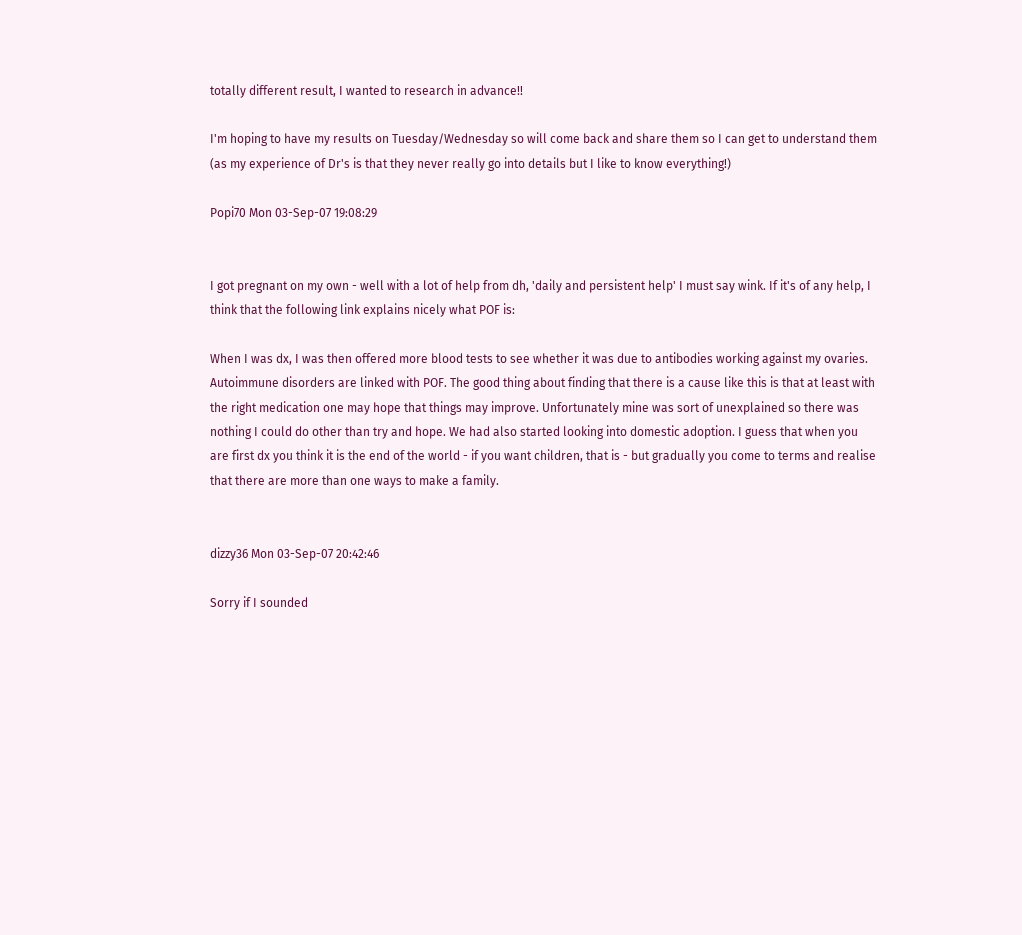totally different result, I wanted to research in advance!!

I'm hoping to have my results on Tuesday/Wednesday so will come back and share them so I can get to understand them (as my experience of Dr's is that they never really go into details but I like to know everything!)

Popi70 Mon 03-Sep-07 19:08:29


I got pregnant on my own - well with a lot of help from dh, 'daily and persistent help' I must say wink. If it's of any help, I think that the following link explains nicely what POF is:

When I was dx, I was then offered more blood tests to see whether it was due to antibodies working against my ovaries. Autoimmune disorders are linked with POF. The good thing about finding that there is a cause like this is that at least with the right medication one may hope that things may improve. Unfortunately mine was sort of unexplained so there was nothing I could do other than try and hope. We had also started looking into domestic adoption. I guess that when you are first dx you think it is the end of the world - if you want children, that is - but gradually you come to terms and realise that there are more than one ways to make a family.


dizzy36 Mon 03-Sep-07 20:42:46

Sorry if I sounded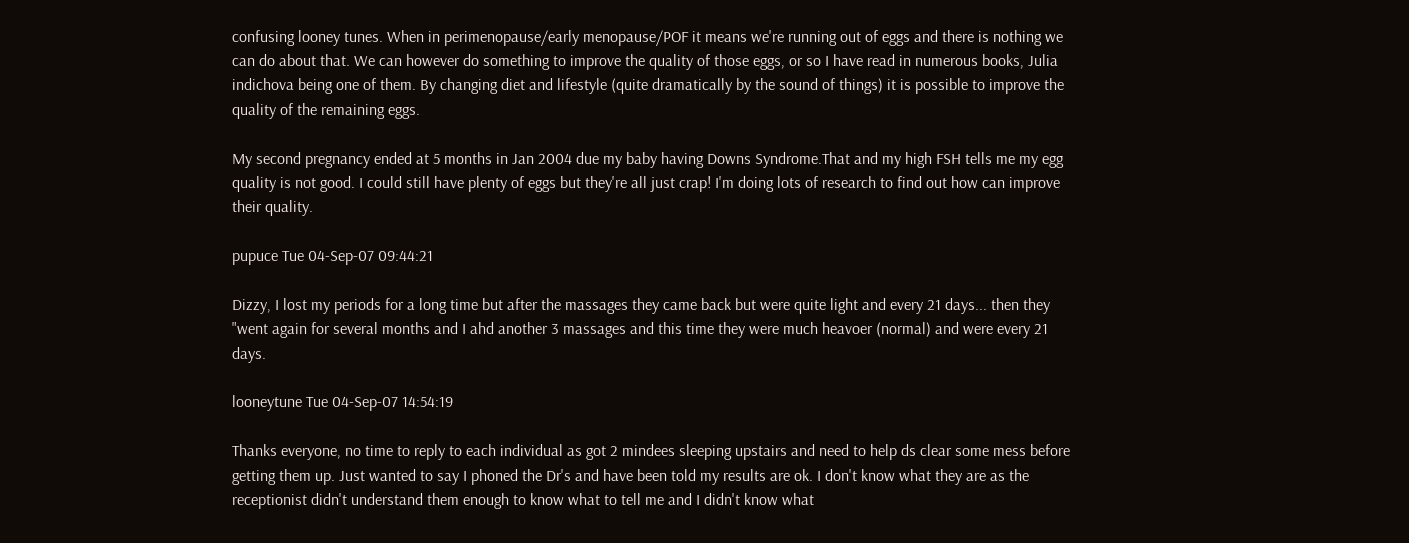confusing looney tunes. When in perimenopause/early menopause/POF it means we're running out of eggs and there is nothing we can do about that. We can however do something to improve the quality of those eggs, or so I have read in numerous books, Julia indichova being one of them. By changing diet and lifestyle (quite dramatically by the sound of things) it is possible to improve the quality of the remaining eggs.

My second pregnancy ended at 5 months in Jan 2004 due my baby having Downs Syndrome.That and my high FSH tells me my egg quality is not good. I could still have plenty of eggs but they're all just crap! I'm doing lots of research to find out how can improve their quality.

pupuce Tue 04-Sep-07 09:44:21

Dizzy, I lost my periods for a long time but after the massages they came back but were quite light and every 21 days... then they "went again for several months and I ahd another 3 massages and this time they were much heavoer (normal) and were every 21 days.

looneytune Tue 04-Sep-07 14:54:19

Thanks everyone, no time to reply to each individual as got 2 mindees sleeping upstairs and need to help ds clear some mess before getting them up. Just wanted to say I phoned the Dr's and have been told my results are ok. I don't know what they are as the receptionist didn't understand them enough to know what to tell me and I didn't know what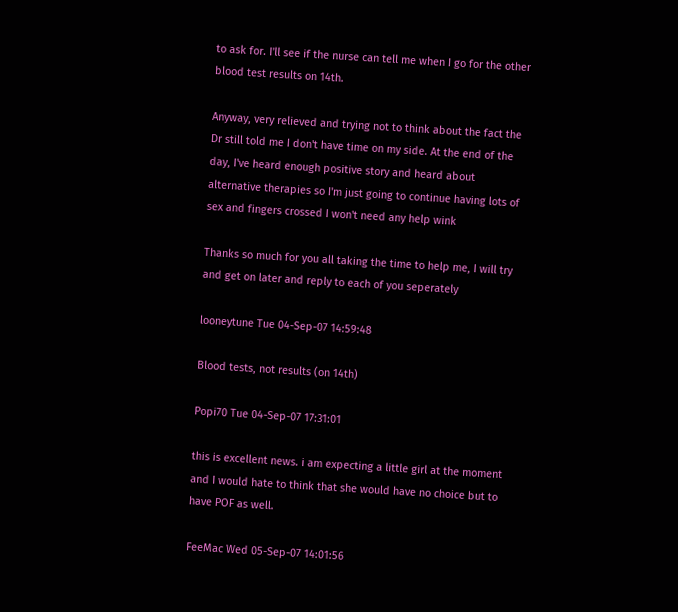to ask for. I'll see if the nurse can tell me when I go for the other blood test results on 14th.

Anyway, very relieved and trying not to think about the fact the Dr still told me I don't have time on my side. At the end of the day, I've heard enough positive story and heard about alternative therapies so I'm just going to continue having lots of sex and fingers crossed I won't need any help wink

Thanks so much for you all taking the time to help me, I will try and get on later and reply to each of you seperately

looneytune Tue 04-Sep-07 14:59:48

Blood tests, not results (on 14th)

Popi70 Tue 04-Sep-07 17:31:01

this is excellent news. i am expecting a little girl at the moment and I would hate to think that she would have no choice but to have POF as well.

FeeMac Wed 05-Sep-07 14:01:56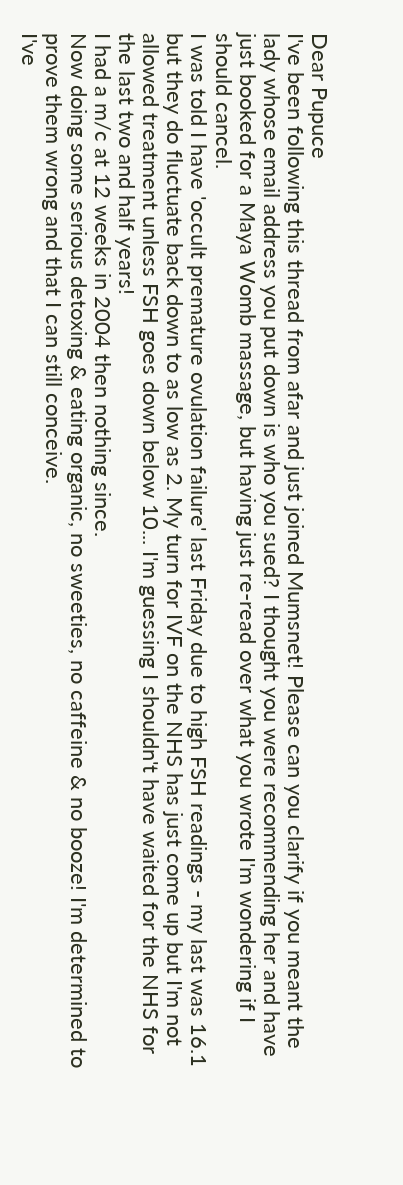Dear Pupuce
I've been following this thread from afar and just joined Mumsnet! Please can you clarify if you meant the lady whose email address you put down is who you sued? I thought you were recommending her and have just booked for a Maya Womb massage, but having just re-read over what you wrote I'm wondering if I should cancel.
I was told I have 'occult premature ovulation failure' last Friday due to high FSH readings - my last was 16.1 but they do fluctuate back down to as low as 2. My turn for IVF on the NHS has just come up but I'm not allowed treatment unless FSH goes down below 10... I'm guessing I shouldn't have waited for the NHS for the last two and half years!
I had a m/c at 12 weeks in 2004 then nothing since.
Now doing some serious detoxing & eating organic, no sweeties, no caffeine & no booze! I'm determined to prove them wrong and that I can still conceive.
I've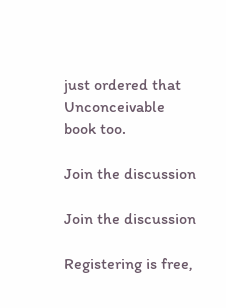just ordered that Unconceivable book too.

Join the discussion

Join the discussion

Registering is free,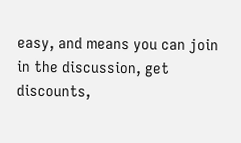easy, and means you can join in the discussion, get discounts,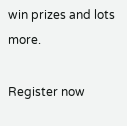win prizes and lots more.

Register now